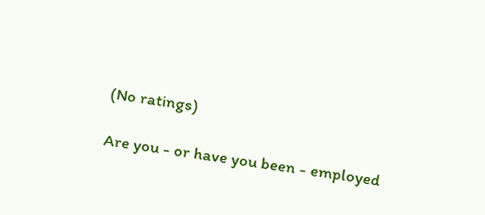(No ratings)

Are you - or have you been - employed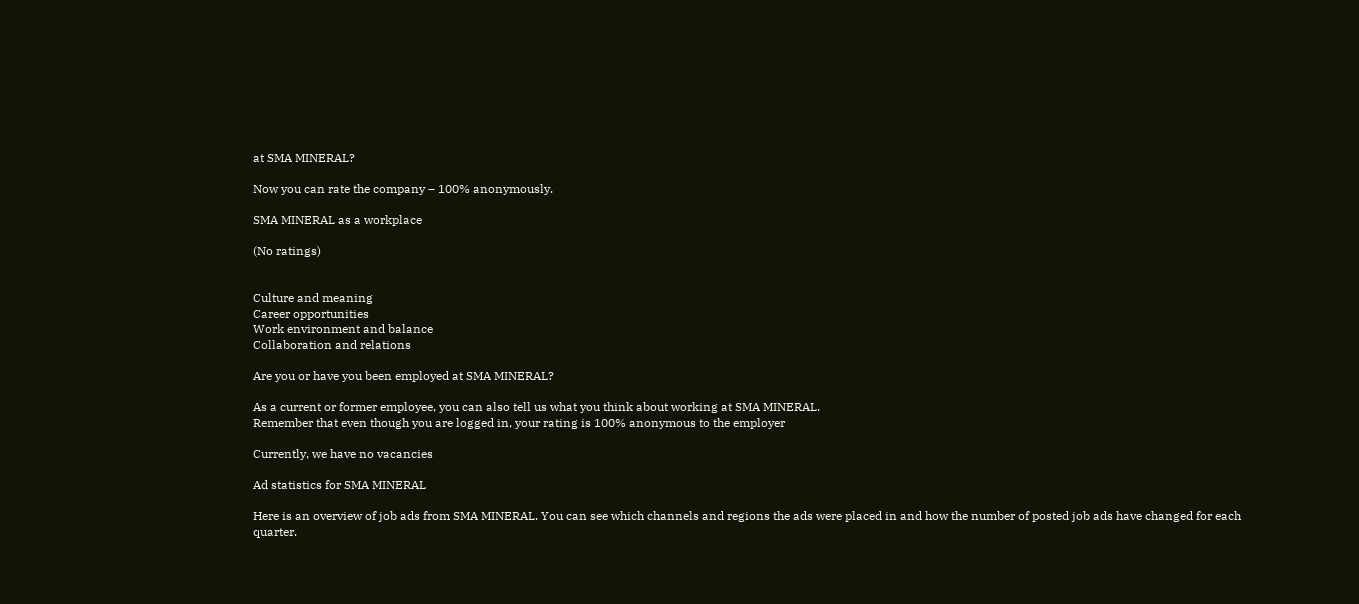at SMA MINERAL?

Now you can rate the company – 100% anonymously.

SMA MINERAL as a workplace

(No ratings)


Culture and meaning
Career opportunities
Work environment and balance
Collaboration and relations

Are you or have you been employed at SMA MINERAL?

As a current or former employee, you can also tell us what you think about working at SMA MINERAL.
Remember that even though you are logged in, your rating is 100% anonymous to the employer

Currently, we have no vacancies

Ad statistics for SMA MINERAL

Here is an overview of job ads from SMA MINERAL. You can see which channels and regions the ads were placed in and how the number of posted job ads have changed for each quarter.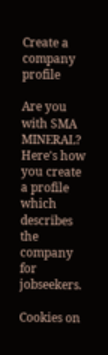Create a company profile

Are you with SMA MINERAL? Here's how you create a profile which describes the company for jobseekers.

Cookies on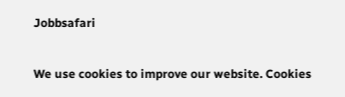Jobbsafari

We use cookies to improve our website. Cookies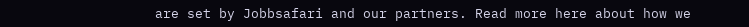are set by Jobbsafari and our partners. Read more here about how we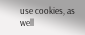use cookies, as well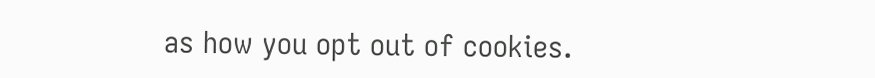as how you opt out of cookies.